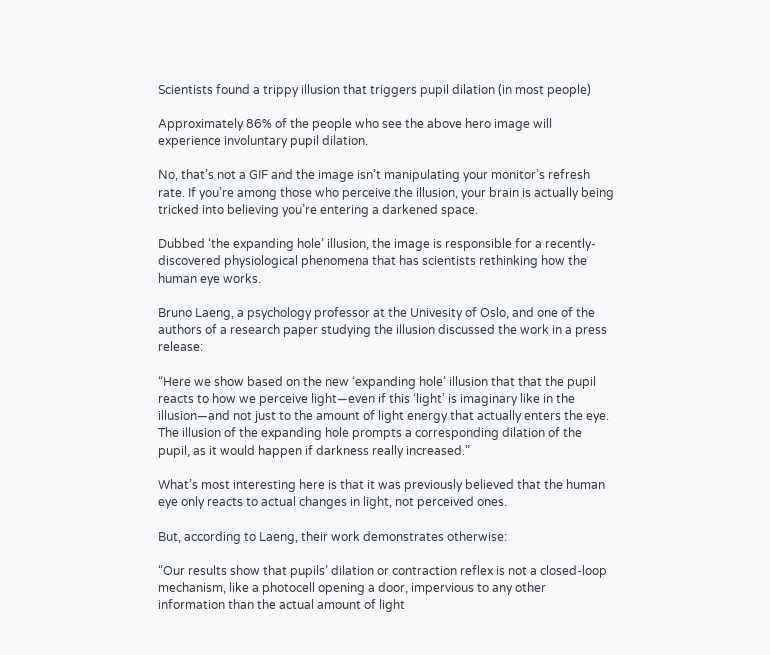Scientists found a trippy illusion that triggers pupil dilation (in most people)

Approximately 86% of the people who see the above hero image will experience involuntary pupil dilation.

No, that’s not a GIF and the image isn’t manipulating your monitor’s refresh rate. If you’re among those who perceive the illusion, your brain is actually being tricked into believing you’re entering a darkened space.

Dubbed ‘the expanding hole’ illusion, the image is responsible for a recently-discovered physiological phenomena that has scientists rethinking how the human eye works.

Bruno Laeng, a psychology professor at the Univesity of Oslo, and one of the authors of a research paper studying the illusion discussed the work in a press release:

“Here we show based on the new ‘expanding hole’ illusion that that the pupil reacts to how we perceive light—even if this ‘light’ is imaginary like in the illusion—and not just to the amount of light energy that actually enters the eye. The illusion of the expanding hole prompts a corresponding dilation of the pupil, as it would happen if darkness really increased.”

What’s most interesting here is that it was previously believed that the human eye only reacts to actual changes in light, not perceived ones.

But, according to Laeng, their work demonstrates otherwise:

“Our results show that pupils’ dilation or contraction reflex is not a closed-loop mechanism, like a photocell opening a door, impervious to any other information than the actual amount of light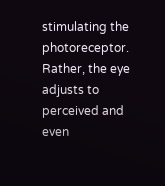stimulating the photoreceptor. Rather, the eye adjusts to perceived and even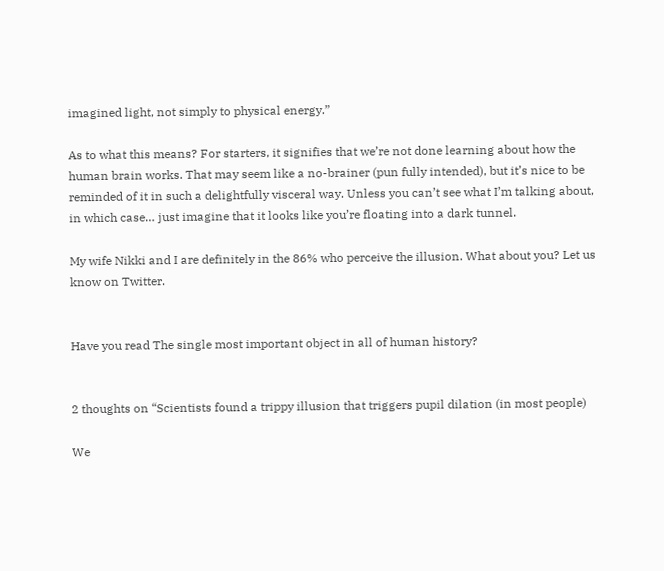imagined light, not simply to physical energy.”

As to what this means? For starters, it signifies that we’re not done learning about how the human brain works. That may seem like a no-brainer (pun fully intended), but it’s nice to be reminded of it in such a delightfully visceral way. Unless you can’t see what I’m talking about, in which case… just imagine that it looks like you’re floating into a dark tunnel.

My wife Nikki and I are definitely in the 86% who perceive the illusion. What about you? Let us know on Twitter.


Have you read The single most important object in all of human history?


2 thoughts on “Scientists found a trippy illusion that triggers pupil dilation (in most people)

We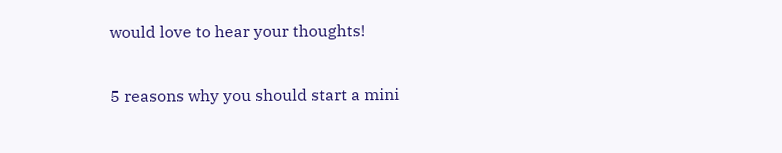would love to hear your thoughts!

5 reasons why you should start a mini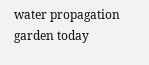water propagation garden today